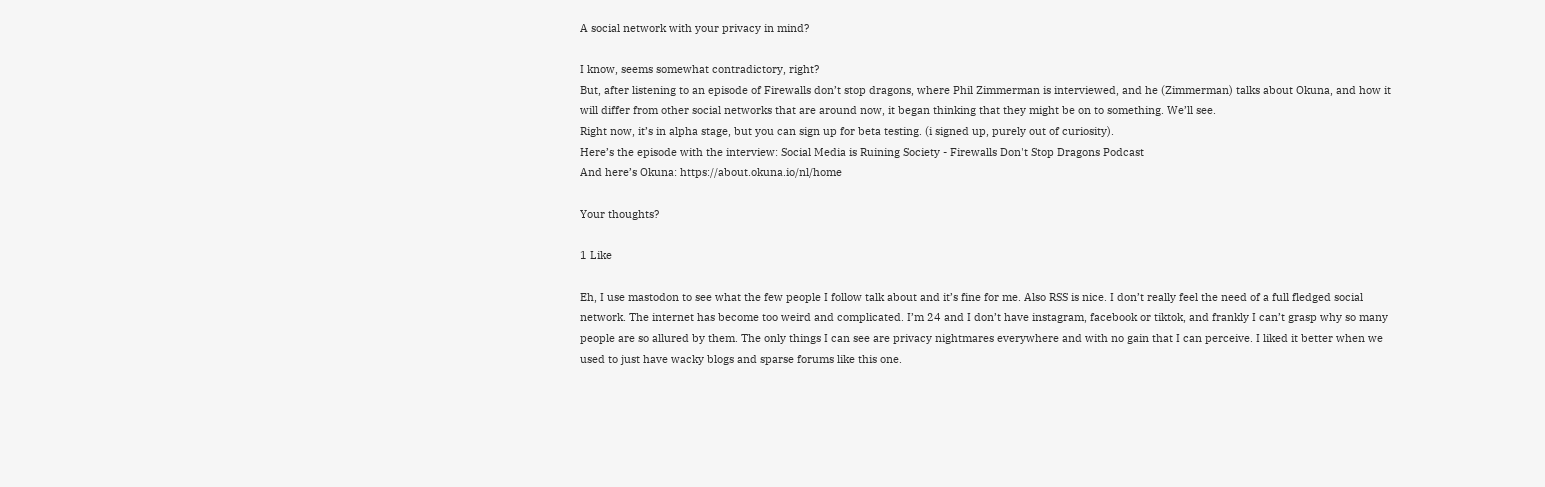A social network with your privacy in mind?

I know, seems somewhat contradictory, right?
But, after listening to an episode of Firewalls don’t stop dragons, where Phil Zimmerman is interviewed, and he (Zimmerman) talks about Okuna, and how it will differ from other social networks that are around now, it began thinking that they might be on to something. We’ll see.
Right now, it’s in alpha stage, but you can sign up for beta testing. (i signed up, purely out of curiosity).
Here’s the episode with the interview: Social Media is Ruining Society - Firewalls Don't Stop Dragons Podcast
And here’s Okuna: https://about.okuna.io/nl/home

Your thoughts?

1 Like

Eh, I use mastodon to see what the few people I follow talk about and it’s fine for me. Also RSS is nice. I don’t really feel the need of a full fledged social network. The internet has become too weird and complicated. I’m 24 and I don’t have instagram, facebook or tiktok, and frankly I can’t grasp why so many people are so allured by them. The only things I can see are privacy nightmares everywhere and with no gain that I can perceive. I liked it better when we used to just have wacky blogs and sparse forums like this one.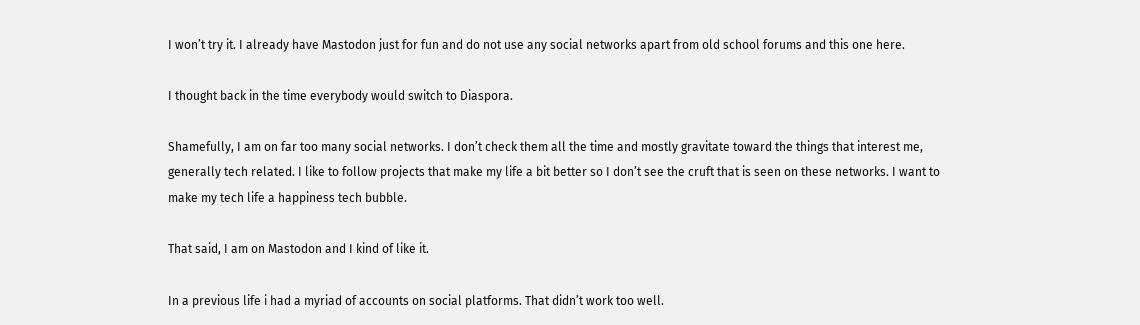I won’t try it. I already have Mastodon just for fun and do not use any social networks apart from old school forums and this one here.

I thought back in the time everybody would switch to Diaspora.

Shamefully, I am on far too many social networks. I don’t check them all the time and mostly gravitate toward the things that interest me, generally tech related. I like to follow projects that make my life a bit better so I don’t see the cruft that is seen on these networks. I want to make my tech life a happiness tech bubble.

That said, I am on Mastodon and I kind of like it.

In a previous life i had a myriad of accounts on social platforms. That didn’t work too well.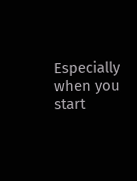Especially when you start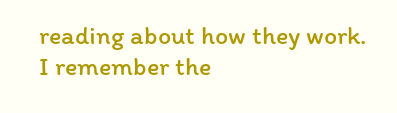reading about how they work.
I remember the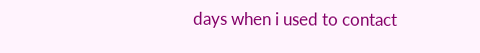days when i used to contact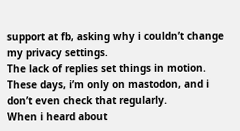support at fb, asking why i couldn’t change my privacy settings.
The lack of replies set things in motion.
These days, i’m only on mastodon, and i don’t even check that regularly.
When i heard about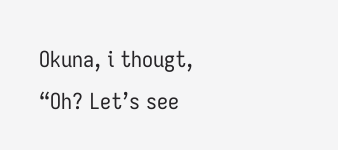Okuna, i thougt, “Oh? Let’s see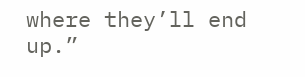where they’ll end up.”